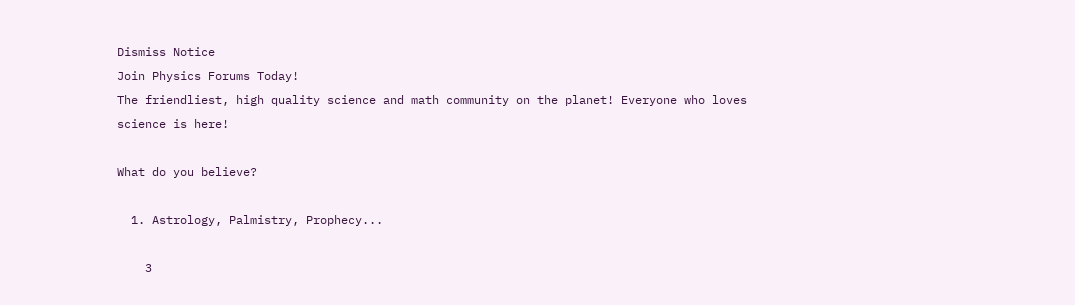Dismiss Notice
Join Physics Forums Today!
The friendliest, high quality science and math community on the planet! Everyone who loves science is here!

What do you believe?

  1. Astrology, Palmistry, Prophecy...

    3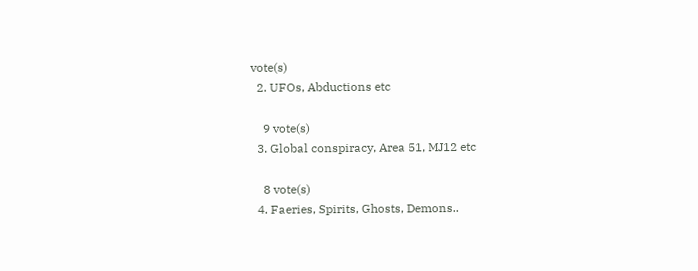vote(s)
  2. UFOs, Abductions etc

    9 vote(s)
  3. Global conspiracy, Area 51, MJ12 etc

    8 vote(s)
  4. Faeries, Spirits, Ghosts, Demons..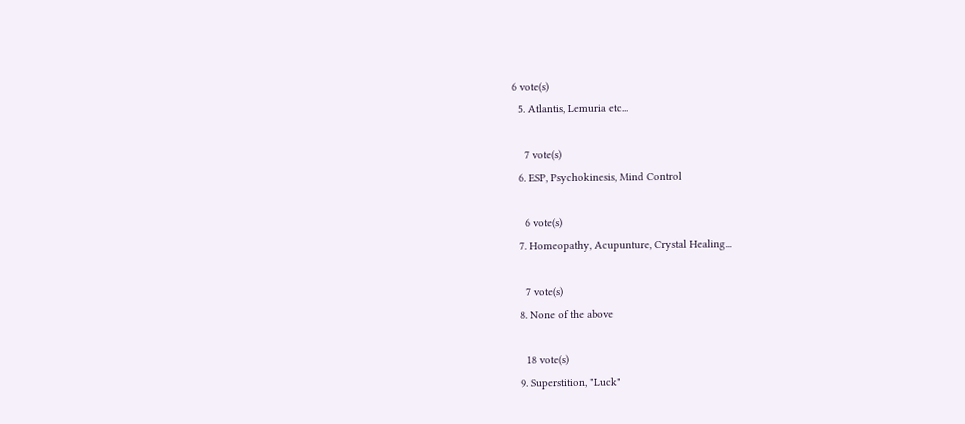6 vote(s)
  5. Atlantis, Lemuria etc...

    7 vote(s)
  6. ESP, Psychokinesis, Mind Control

    6 vote(s)
  7. Homeopathy, Acupunture, Crystal Healing...

    7 vote(s)
  8. None of the above

    18 vote(s)
  9. Superstition, "Luck"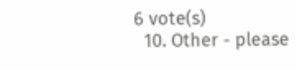6 vote(s)
  10. Other - please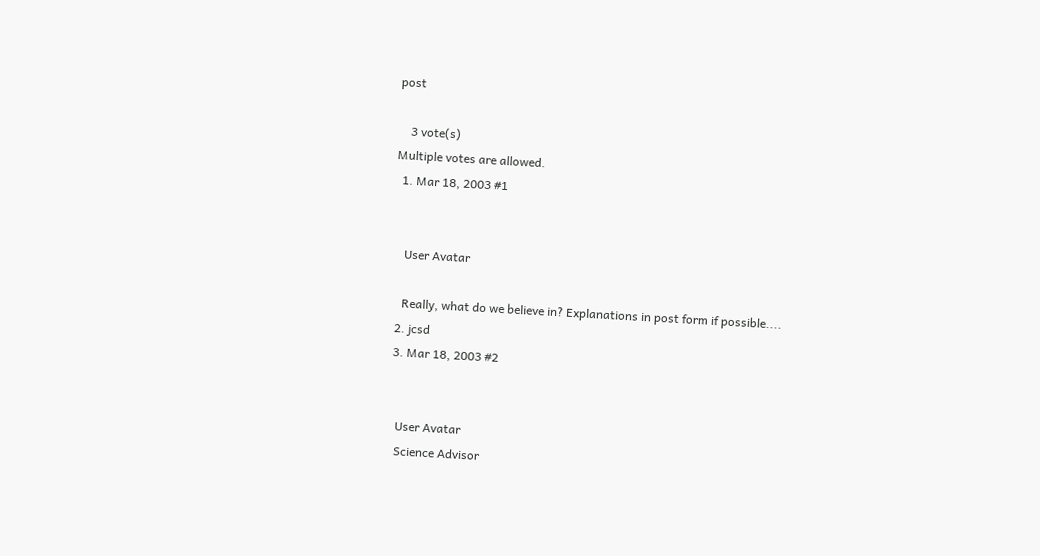post

    3 vote(s)
Multiple votes are allowed.
  1. Mar 18, 2003 #1


    User Avatar

    Really, what do we believe in? Explanations in post form if possible....
  2. jcsd
  3. Mar 18, 2003 #2


    User Avatar
    Science Advisor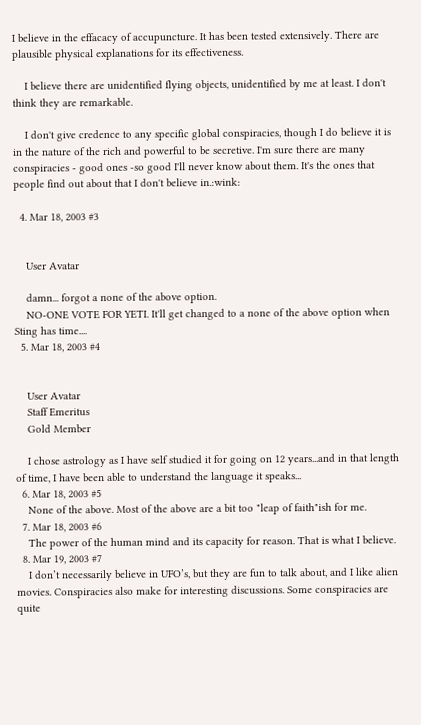I believe in the effacacy of accupuncture. It has been tested extensively. There are plausible physical explanations for its effectiveness.

    I believe there are unidentified flying objects, unidentified by me at least. I don't think they are remarkable.

    I don't give credence to any specific global conspiracies, though I do believe it is in the nature of the rich and powerful to be secretive. I'm sure there are many conspiracies - good ones -so good I'll never know about them. It's the ones that people find out about that I don't believe in.:wink:

  4. Mar 18, 2003 #3


    User Avatar

    damn... forgot a none of the above option.
    NO-ONE VOTE FOR YETI. It'll get changed to a none of the above option when Sting has time....
  5. Mar 18, 2003 #4


    User Avatar
    Staff Emeritus
    Gold Member

    I chose astrology as I have self studied it for going on 12 years...and in that length of time, I have been able to understand the language it speaks...
  6. Mar 18, 2003 #5
    None of the above. Most of the above are a bit too "leap of faith"ish for me.
  7. Mar 18, 2003 #6
    The power of the human mind and its capacity for reason. That is what I believe.
  8. Mar 19, 2003 #7
    I don’t necessarily believe in UFO’s, but they are fun to talk about, and I like alien movies. Conspiracies also make for interesting discussions. Some conspiracies are quite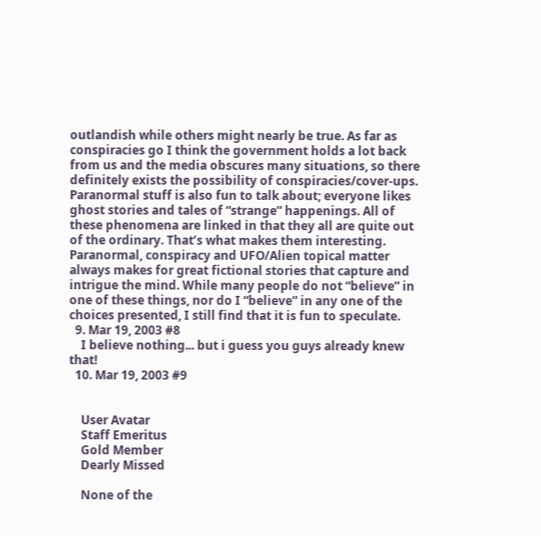outlandish while others might nearly be true. As far as conspiracies go I think the government holds a lot back from us and the media obscures many situations, so there definitely exists the possibility of conspiracies/cover-ups. Paranormal stuff is also fun to talk about; everyone likes ghost stories and tales of “strange” happenings. All of these phenomena are linked in that they all are quite out of the ordinary. That’s what makes them interesting. Paranormal, conspiracy and UFO/Alien topical matter always makes for great fictional stories that capture and intrigue the mind. While many people do not “believe” in one of these things, nor do I “believe” in any one of the choices presented, I still find that it is fun to speculate.
  9. Mar 19, 2003 #8
    I believe nothing... but i guess you guys already knew that!
  10. Mar 19, 2003 #9


    User Avatar
    Staff Emeritus
    Gold Member
    Dearly Missed

    None of the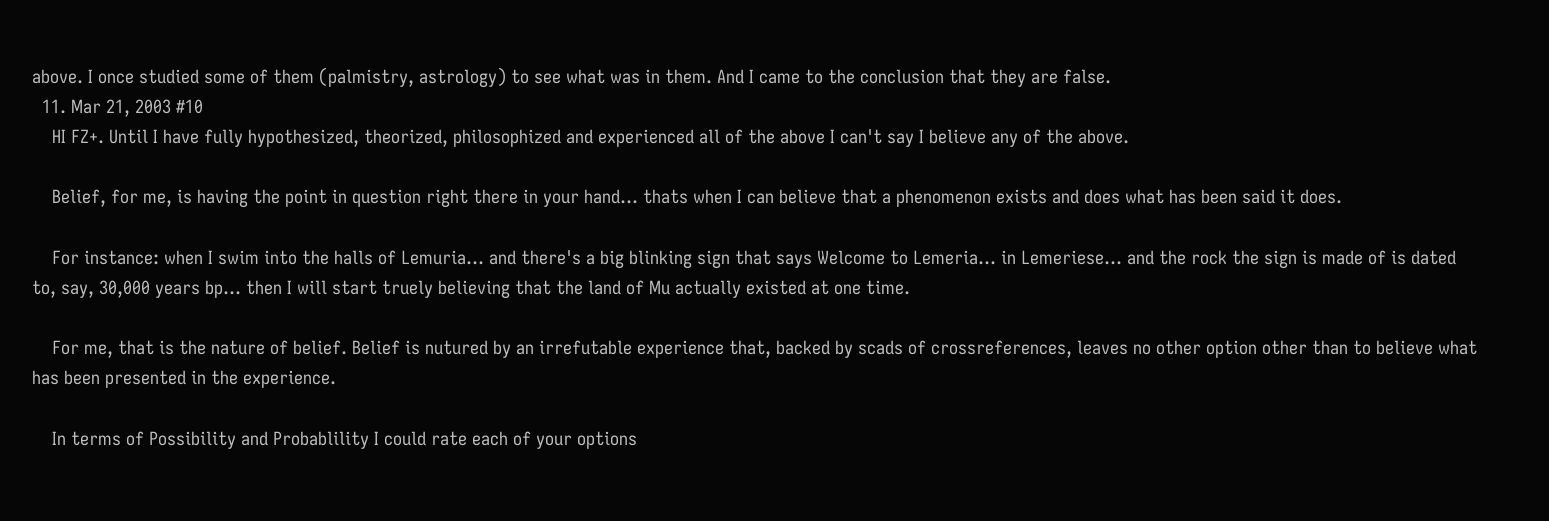above. I once studied some of them (palmistry, astrology) to see what was in them. And I came to the conclusion that they are false.
  11. Mar 21, 2003 #10
    HI FZ+. Until I have fully hypothesized, theorized, philosophized and experienced all of the above I can't say I believe any of the above.

    Belief, for me, is having the point in question right there in your hand... thats when I can believe that a phenomenon exists and does what has been said it does.

    For instance: when I swim into the halls of Lemuria... and there's a big blinking sign that says Welcome to Lemeria... in Lemeriese... and the rock the sign is made of is dated to, say, 30,000 years bp... then I will start truely believing that the land of Mu actually existed at one time.

    For me, that is the nature of belief. Belief is nutured by an irrefutable experience that, backed by scads of crossreferences, leaves no other option other than to believe what has been presented in the experience.

    In terms of Possibility and Probablility I could rate each of your options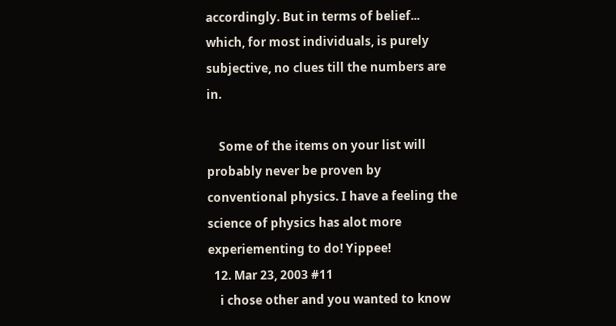accordingly. But in terms of belief... which, for most individuals, is purely subjective, no clues till the numbers are in.

    Some of the items on your list will probably never be proven by conventional physics. I have a feeling the science of physics has alot more experiementing to do! Yippee!
  12. Mar 23, 2003 #11
    i chose other and you wanted to know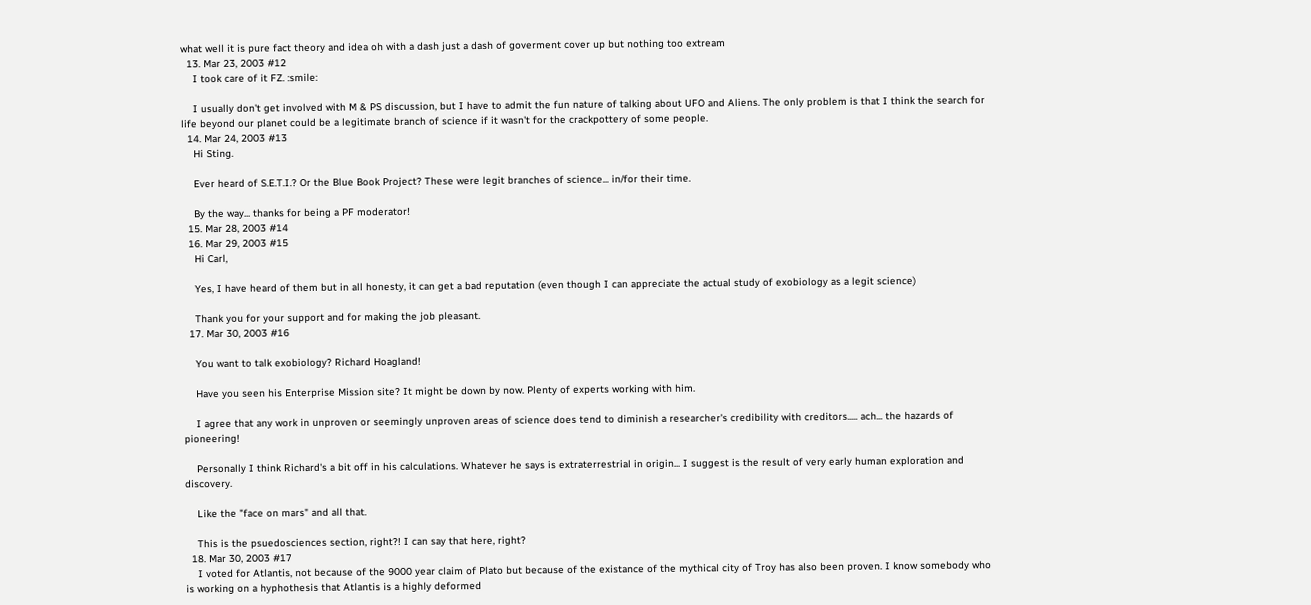what well it is pure fact theory and idea oh with a dash just a dash of goverment cover up but nothing too extream
  13. Mar 23, 2003 #12
    I took care of it FZ. :smile:

    I usually don't get involved with M & PS discussion, but I have to admit the fun nature of talking about UFO and Aliens. The only problem is that I think the search for life beyond our planet could be a legitimate branch of science if it wasn't for the crackpottery of some people.
  14. Mar 24, 2003 #13
    Hi Sting.

    Ever heard of S.E.T.I.? Or the Blue Book Project? These were legit branches of science... in/for their time.

    By the way... thanks for being a PF moderator!
  15. Mar 28, 2003 #14
  16. Mar 29, 2003 #15
    Hi Carl,

    Yes, I have heard of them but in all honesty, it can get a bad reputation (even though I can appreciate the actual study of exobiology as a legit science)

    Thank you for your support and for making the job pleasant.
  17. Mar 30, 2003 #16

    You want to talk exobiology? Richard Hoagland!

    Have you seen his Enterprise Mission site? It might be down by now. Plenty of experts working with him.

    I agree that any work in unproven or seemingly unproven areas of science does tend to diminish a researcher's credibility with creditors..... ach... the hazards of pioneering!

    Personally I think Richard's a bit off in his calculations. Whatever he says is extraterrestrial in origin... I suggest is the result of very early human exploration and discovery.

    Like the "face on mars" and all that.

    This is the psuedosciences section, right?! I can say that here, right?
  18. Mar 30, 2003 #17
    I voted for Atlantis, not because of the 9000 year claim of Plato but because of the existance of the mythical city of Troy has also been proven. I know somebody who is working on a hyphothesis that Atlantis is a highly deformed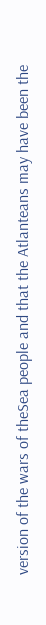version of the wars of theSea people and that the Atlanteans may have been the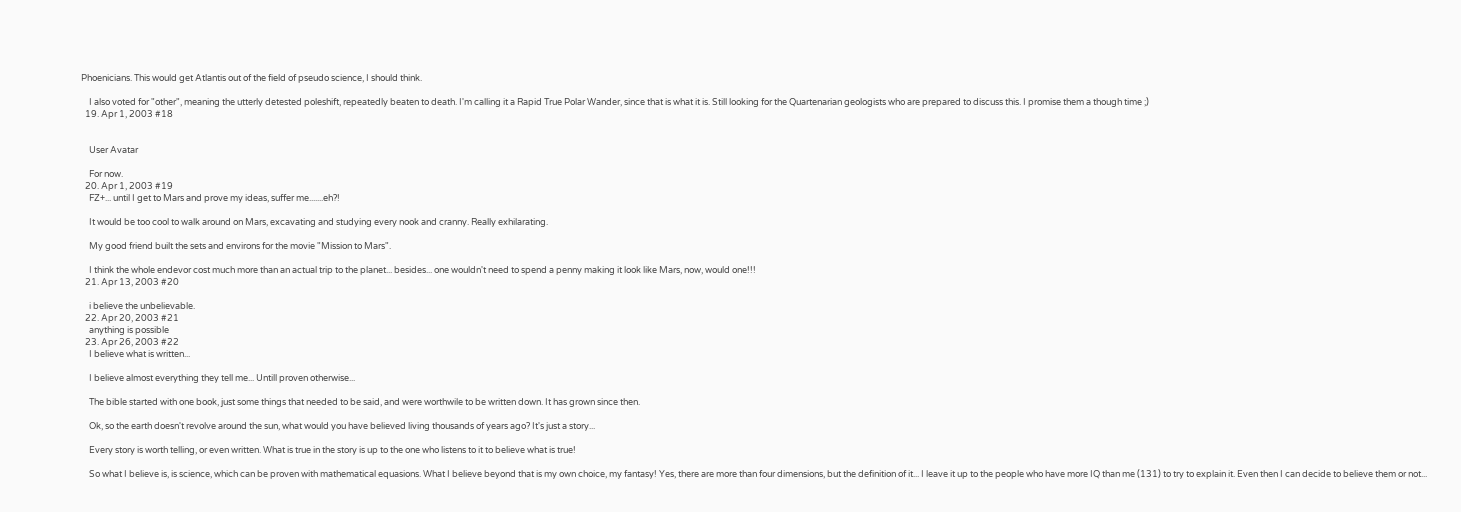Phoenicians. This would get Atlantis out of the field of pseudo science, I should think.

    I also voted for "other", meaning the utterly detested poleshift, repeatedly beaten to death. I'm calling it a Rapid True Polar Wander, since that is what it is. Still looking for the Quartenarian geologists who are prepared to discuss this. I promise them a though time ;)
  19. Apr 1, 2003 #18


    User Avatar

    For now.
  20. Apr 1, 2003 #19
    FZ+... until I get to Mars and prove my ideas, suffer me.......eh?!

    It would be too cool to walk around on Mars, excavating and studying every nook and cranny. Really exhilarating.

    My good friend built the sets and environs for the movie "Mission to Mars".

    I think the whole endevor cost much more than an actual trip to the planet... besides... one wouldn't need to spend a penny making it look like Mars, now, would one!!!
  21. Apr 13, 2003 #20

    i believe the unbelievable.
  22. Apr 20, 2003 #21
    anything is possible
  23. Apr 26, 2003 #22
    I believe what is written...

    I believe almost everything they tell me... Untill proven otherwise...

    The bible started with one book, just some things that needed to be said, and were worthwile to be written down. It has grown since then.

    Ok, so the earth doesn't revolve around the sun, what would you have believed living thousands of years ago? It's just a story...

    Every story is worth telling, or even written. What is true in the story is up to the one who listens to it to believe what is true!

    So what I believe is, is science, which can be proven with mathematical equasions. What I believe beyond that is my own choice, my fantasy! Yes, there are more than four dimensions, but the definition of it... I leave it up to the people who have more IQ than me (131) to try to explain it. Even then I can decide to believe them or not...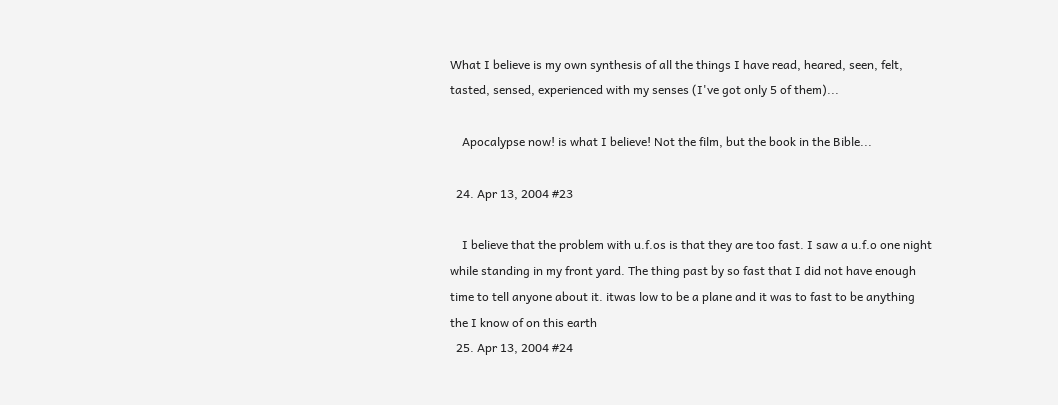What I believe is my own synthesis of all the things I have read, heared, seen, felt, tasted, sensed, experienced with my senses (I've got only 5 of them)...

    Apocalypse now! is what I believe! Not the film, but the book in the Bible...

  24. Apr 13, 2004 #23

    I believe that the problem with u.f.os is that they are too fast. I saw a u.f.o one night while standing in my front yard. The thing past by so fast that I did not have enough time to tell anyone about it. itwas low to be a plane and it was to fast to be anything the I know of on this earth
  25. Apr 13, 2004 #24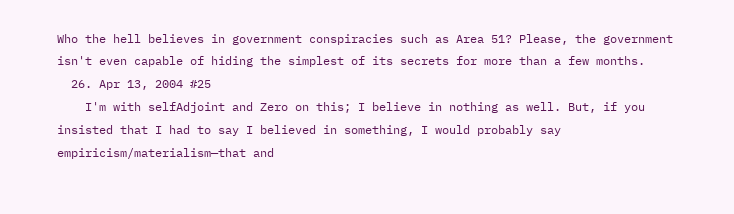Who the hell believes in government conspiracies such as Area 51? Please, the government isn't even capable of hiding the simplest of its secrets for more than a few months.
  26. Apr 13, 2004 #25
    I'm with selfAdjoint and Zero on this; I believe in nothing as well. But, if you insisted that I had to say I believed in something, I would probably say empiricism/materialism—that and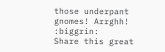those underpant gnomes! Arrghh! :biggrin:
Share this great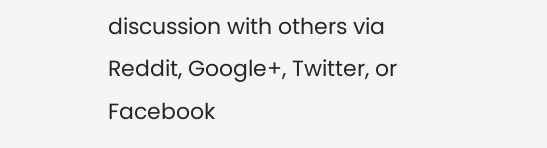discussion with others via Reddit, Google+, Twitter, or Facebook